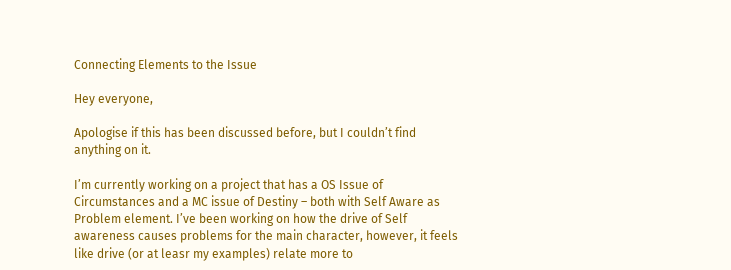Connecting Elements to the Issue

Hey everyone,

Apologise if this has been discussed before, but I couldn’t find anything on it.

I’m currently working on a project that has a OS Issue of Circumstances and a MC issue of Destiny – both with Self Aware as Problem element. I’ve been working on how the drive of Self awareness causes problems for the main character, however, it feels like drive (or at leasr my examples) relate more to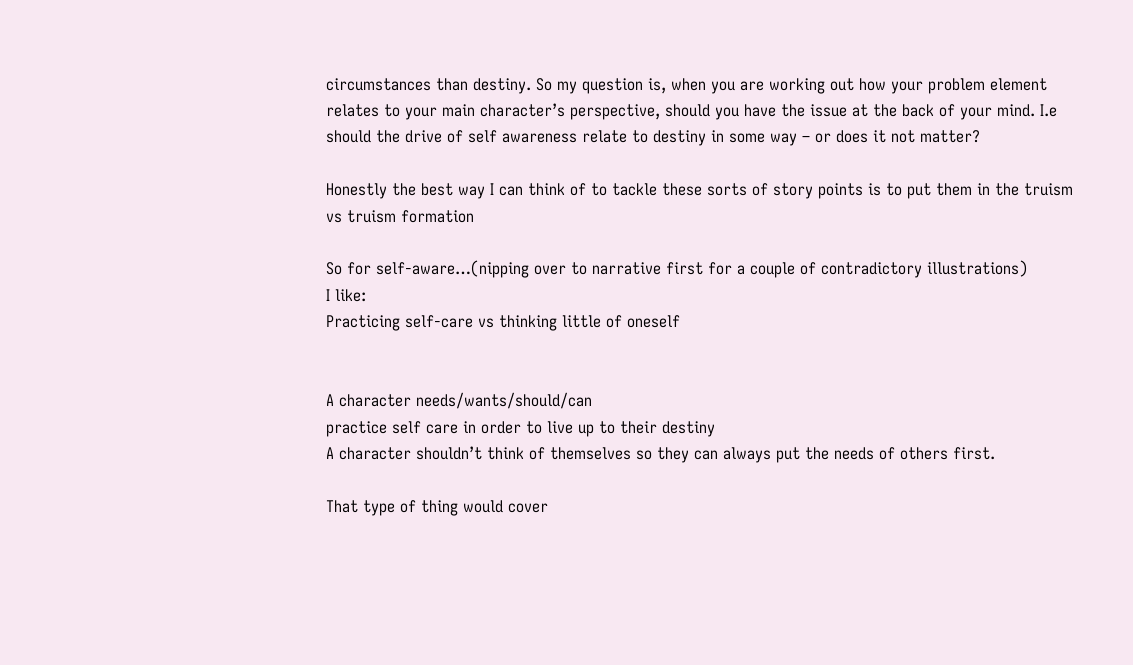circumstances than destiny. So my question is, when you are working out how your problem element relates to your main character’s perspective, should you have the issue at the back of your mind. I.e should the drive of self awareness relate to destiny in some way – or does it not matter?

Honestly the best way I can think of to tackle these sorts of story points is to put them in the truism vs truism formation

So for self-aware…(nipping over to narrative first for a couple of contradictory illustrations)
I like:
Practicing self-care vs thinking little of oneself


A character needs/wants/should/can
practice self care in order to live up to their destiny
A character shouldn’t think of themselves so they can always put the needs of others first.

That type of thing would cover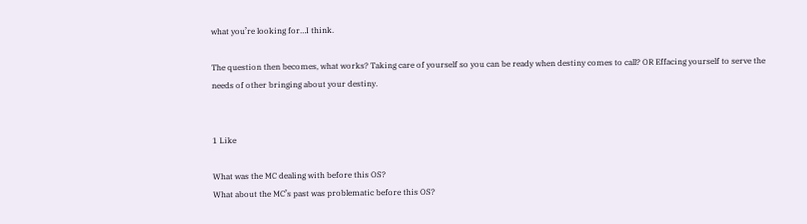what you’re looking for…I think.

The question then becomes, what works? Taking care of yourself so you can be ready when destiny comes to call? OR Effacing yourself to serve the needs of other bringing about your destiny.


1 Like

What was the MC dealing with before this OS?
What about the MC’s past was problematic before this OS?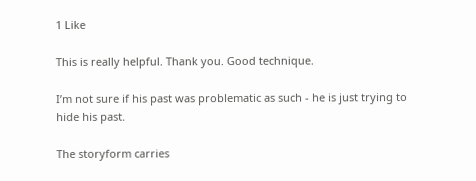1 Like

This is really helpful. Thank you. Good technique.

I’m not sure if his past was problematic as such - he is just trying to hide his past.

The storyform carries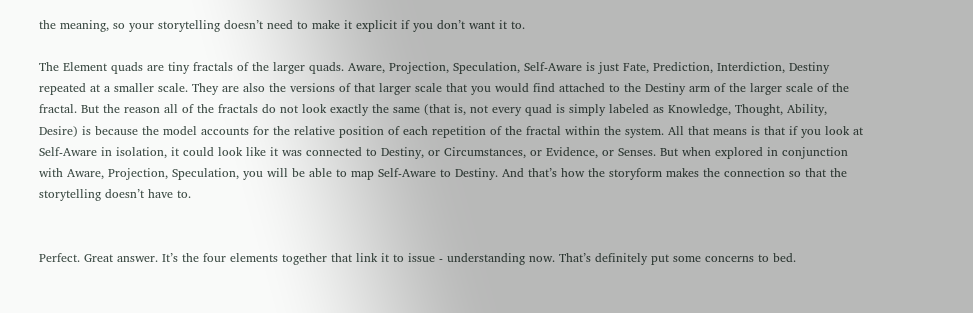the meaning, so your storytelling doesn’t need to make it explicit if you don’t want it to.

The Element quads are tiny fractals of the larger quads. Aware, Projection, Speculation, Self-Aware is just Fate, Prediction, Interdiction, Destiny repeated at a smaller scale. They are also the versions of that larger scale that you would find attached to the Destiny arm of the larger scale of the fractal. But the reason all of the fractals do not look exactly the same (that is, not every quad is simply labeled as Knowledge, Thought, Ability, Desire) is because the model accounts for the relative position of each repetition of the fractal within the system. All that means is that if you look at Self-Aware in isolation, it could look like it was connected to Destiny, or Circumstances, or Evidence, or Senses. But when explored in conjunction with Aware, Projection, Speculation, you will be able to map Self-Aware to Destiny. And that’s how the storyform makes the connection so that the storytelling doesn’t have to.


Perfect. Great answer. It’s the four elements together that link it to issue - understanding now. That’s definitely put some concerns to bed.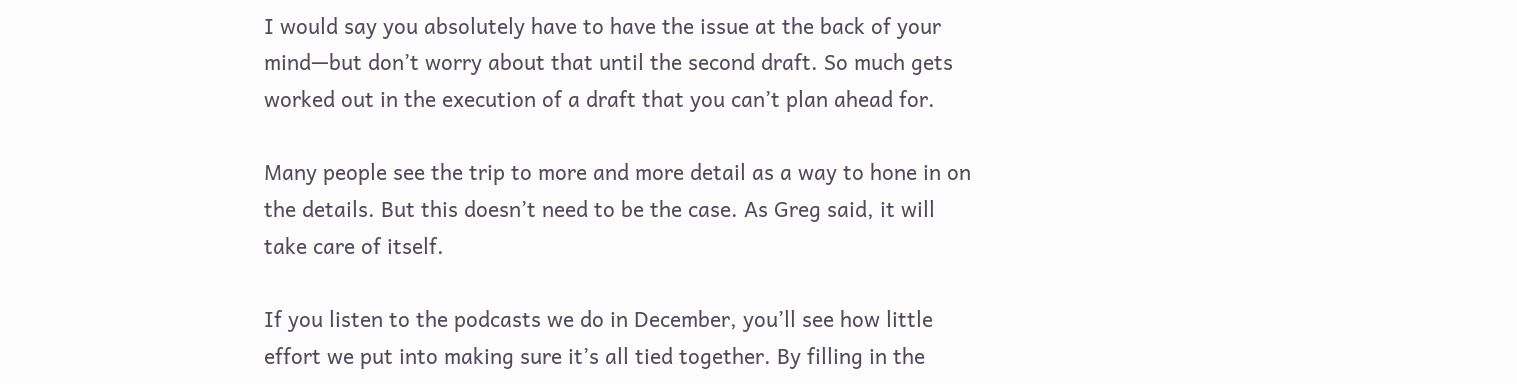I would say you absolutely have to have the issue at the back of your mind—but don’t worry about that until the second draft. So much gets worked out in the execution of a draft that you can’t plan ahead for.

Many people see the trip to more and more detail as a way to hone in on the details. But this doesn’t need to be the case. As Greg said, it will take care of itself.

If you listen to the podcasts we do in December, you’ll see how little effort we put into making sure it’s all tied together. By filling in the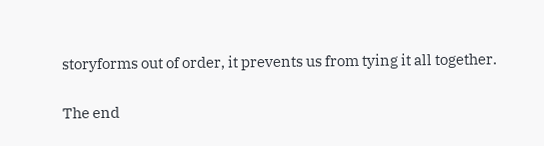storyforms out of order, it prevents us from tying it all together.

The end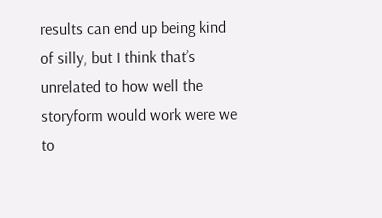results can end up being kind of silly, but I think that’s unrelated to how well the storyform would work were we to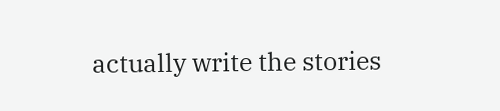actually write the stories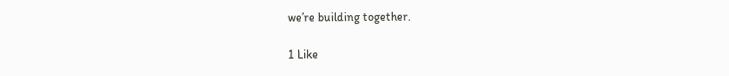we’re building together.

1 Like